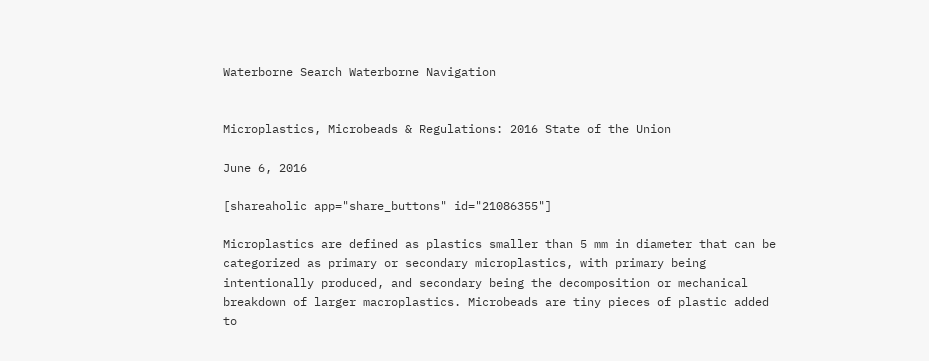Waterborne Search Waterborne Navigation


Microplastics, Microbeads & Regulations: 2016 State of the Union

June 6, 2016

[shareaholic app="share_buttons" id="21086355"]

Microplastics are defined as plastics smaller than 5 mm in diameter that can be categorized as primary or secondary microplastics, with primary being intentionally produced, and secondary being the decomposition or mechanical breakdown of larger macroplastics. Microbeads are tiny pieces of plastic added to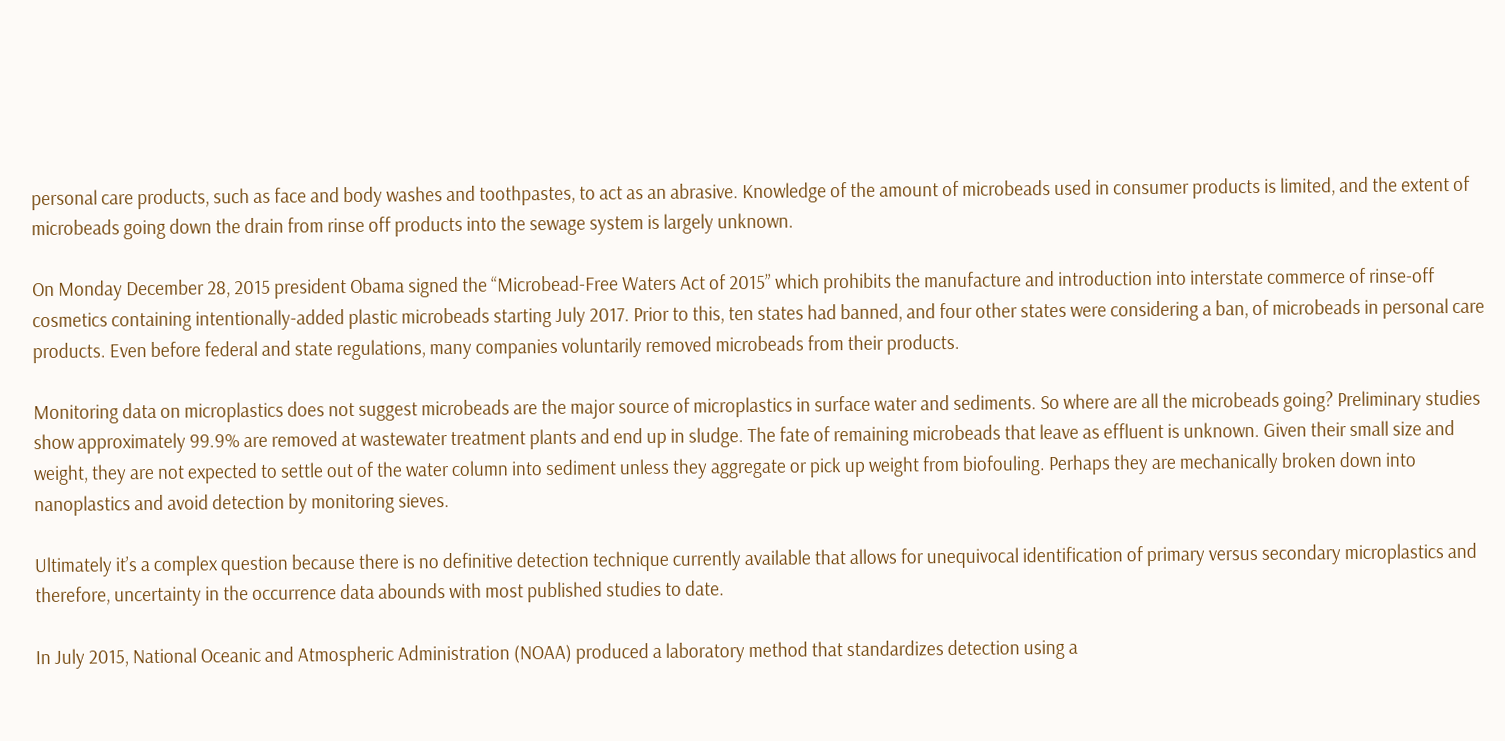personal care products, such as face and body washes and toothpastes, to act as an abrasive. Knowledge of the amount of microbeads used in consumer products is limited, and the extent of microbeads going down the drain from rinse off products into the sewage system is largely unknown.

On Monday December 28, 2015 president Obama signed the “Microbead-Free Waters Act of 2015” which prohibits the manufacture and introduction into interstate commerce of rinse-off cosmetics containing intentionally-added plastic microbeads starting July 2017. Prior to this, ten states had banned, and four other states were considering a ban, of microbeads in personal care products. Even before federal and state regulations, many companies voluntarily removed microbeads from their products.

Monitoring data on microplastics does not suggest microbeads are the major source of microplastics in surface water and sediments. So where are all the microbeads going? Preliminary studies show approximately 99.9% are removed at wastewater treatment plants and end up in sludge. The fate of remaining microbeads that leave as effluent is unknown. Given their small size and weight, they are not expected to settle out of the water column into sediment unless they aggregate or pick up weight from biofouling. Perhaps they are mechanically broken down into nanoplastics and avoid detection by monitoring sieves.

Ultimately it’s a complex question because there is no definitive detection technique currently available that allows for unequivocal identification of primary versus secondary microplastics and therefore, uncertainty in the occurrence data abounds with most published studies to date.

In July 2015, National Oceanic and Atmospheric Administration (NOAA) produced a laboratory method that standardizes detection using a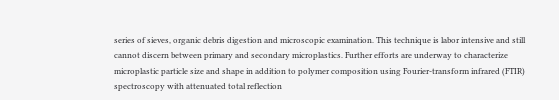series of sieves, organic debris digestion and microscopic examination. This technique is labor intensive and still cannot discern between primary and secondary microplastics. Further efforts are underway to characterize microplastic particle size and shape in addition to polymer composition using Fourier-transform infrared (FTIR) spectroscopy with attenuated total reflection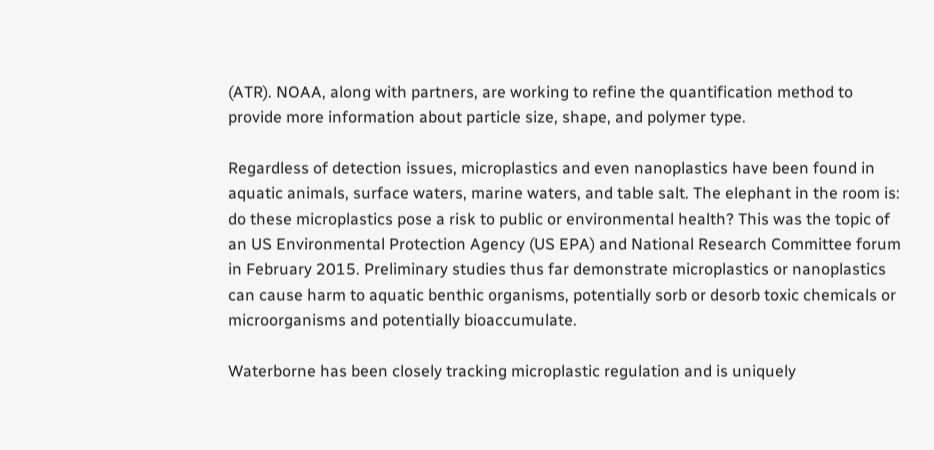(ATR). NOAA, along with partners, are working to refine the quantification method to provide more information about particle size, shape, and polymer type.

Regardless of detection issues, microplastics and even nanoplastics have been found in aquatic animals, surface waters, marine waters, and table salt. The elephant in the room is: do these microplastics pose a risk to public or environmental health? This was the topic of an US Environmental Protection Agency (US EPA) and National Research Committee forum in February 2015. Preliminary studies thus far demonstrate microplastics or nanoplastics can cause harm to aquatic benthic organisms, potentially sorb or desorb toxic chemicals or microorganisms and potentially bioaccumulate.

Waterborne has been closely tracking microplastic regulation and is uniquely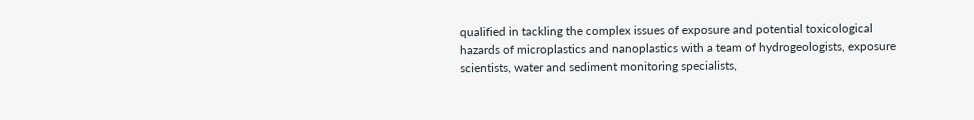qualified in tackling the complex issues of exposure and potential toxicological hazards of microplastics and nanoplastics with a team of hydrogeologists, exposure scientists, water and sediment monitoring specialists,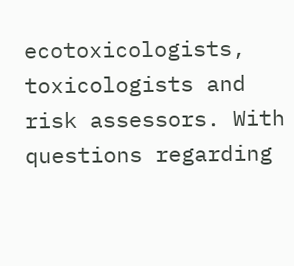ecotoxicologists, toxicologists and risk assessors. With questions regarding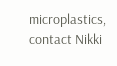microplastics, contact Nikki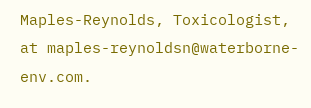Maples-Reynolds, Toxicologist, at maples-reynoldsn@waterborne-env.com.